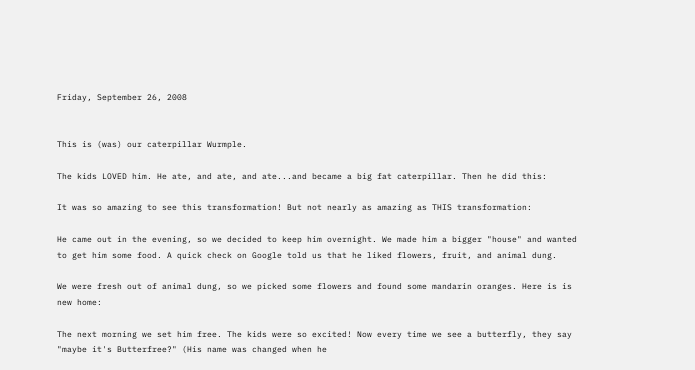Friday, September 26, 2008


This is (was) our caterpillar Wurmple.

The kids LOVED him. He ate, and ate, and ate...and became a big fat caterpillar. Then he did this:

It was so amazing to see this transformation! But not nearly as amazing as THIS transformation:

He came out in the evening, so we decided to keep him overnight. We made him a bigger "house" and wanted to get him some food. A quick check on Google told us that he liked flowers, fruit, and animal dung.

We were fresh out of animal dung, so we picked some flowers and found some mandarin oranges. Here is is new home:

The next morning we set him free. The kids were so excited! Now every time we see a butterfly, they say "maybe it's Butterfree?" (His name was changed when he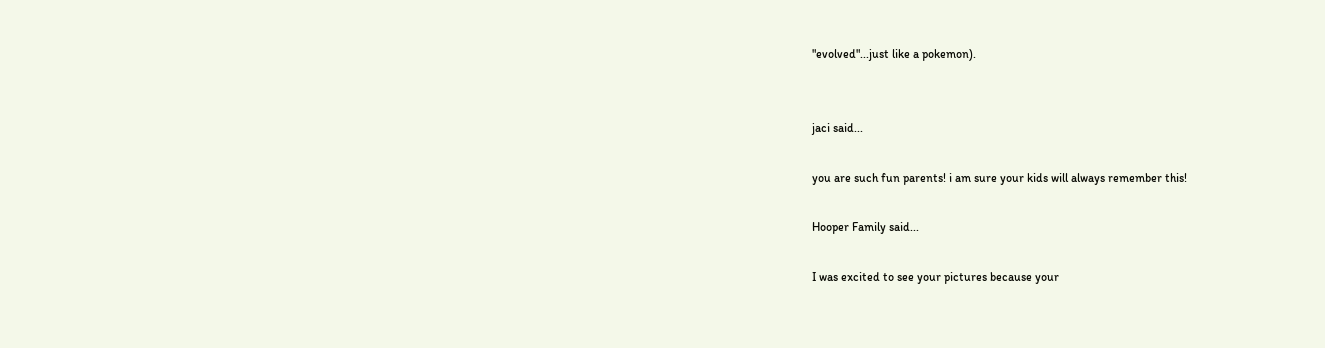"evolved"...just like a pokemon).


jaci said...

you are such fun parents! i am sure your kids will always remember this!

Hooper Family said...

I was excited to see your pictures because your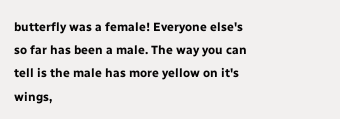butterfly was a female! Everyone else's so far has been a male. The way you can tell is the male has more yellow on it's wings,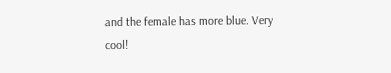and the female has more blue. Very cool!